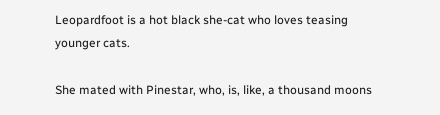Leopardfoot is a hot black she-cat who loves teasing younger cats.

She mated with Pinestar, who, is, like, a thousand moons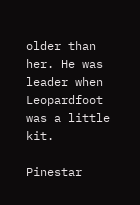older than her. He was leader when Leopardfoot was a little kit.

Pinestar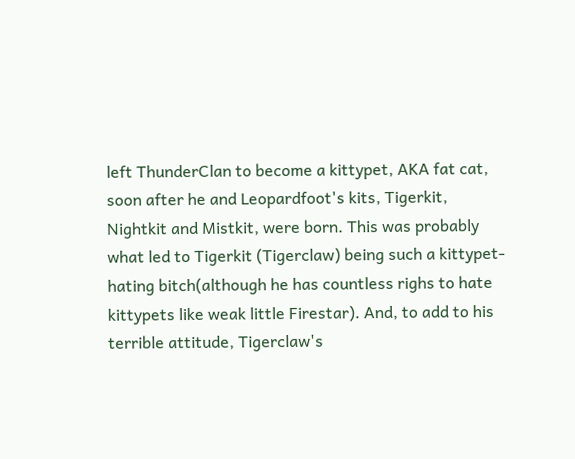left ThunderClan to become a kittypet, AKA fat cat, soon after he and Leopardfoot's kits, Tigerkit, Nightkit and Mistkit, were born. This was probably what led to Tigerkit (Tigerclaw) being such a kittypet-hating bitch(although he has countless righs to hate kittypets like weak little Firestar). And, to add to his terrible attitude, Tigerclaw's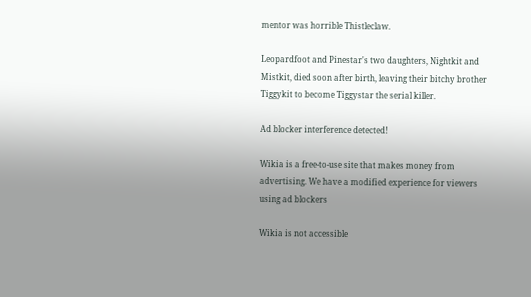mentor was horrible Thistleclaw.

Leopardfoot and Pinestar's two daughters, Nightkit and Mistkit, died soon after birth, leaving their bitchy brother Tiggykit to become Tiggystar the serial killer.

Ad blocker interference detected!

Wikia is a free-to-use site that makes money from advertising. We have a modified experience for viewers using ad blockers

Wikia is not accessible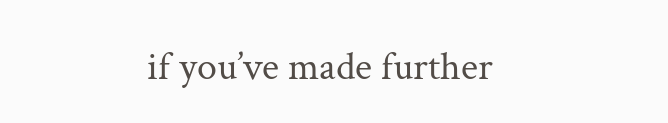if you’ve made further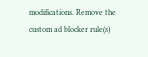modifications. Remove the custom ad blocker rule(s)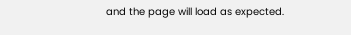and the page will load as expected.